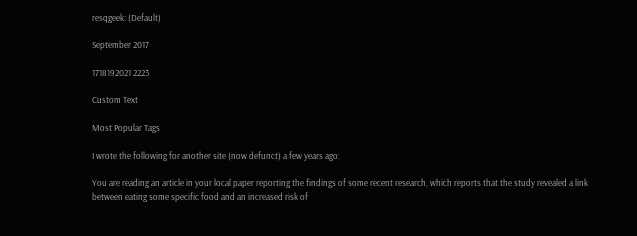resqgeek: (Default)

September 2017

1718192021 2223

Custom Text

Most Popular Tags

I wrote the following for another site (now defunct) a few years ago:

You are reading an article in your local paper reporting the findings of some recent research, which reports that the study revealed a link between eating some specific food and an increased risk of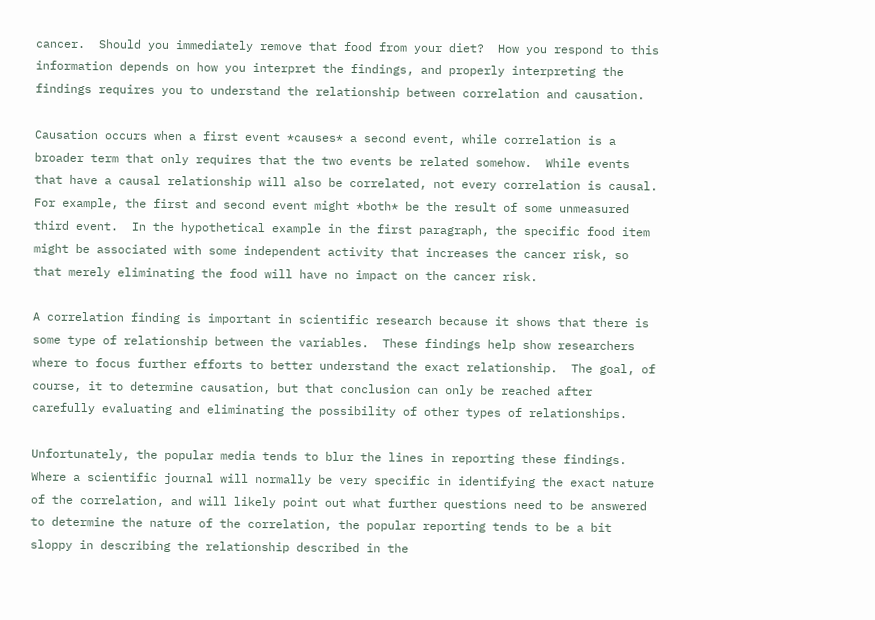cancer.  Should you immediately remove that food from your diet?  How you respond to this information depends on how you interpret the findings, and properly interpreting the findings requires you to understand the relationship between correlation and causation.

Causation occurs when a first event *causes* a second event, while correlation is a broader term that only requires that the two events be related somehow.  While events that have a causal relationship will also be correlated, not every correlation is causal.  For example, the first and second event might *both* be the result of some unmeasured third event.  In the hypothetical example in the first paragraph, the specific food item might be associated with some independent activity that increases the cancer risk, so that merely eliminating the food will have no impact on the cancer risk.

A correlation finding is important in scientific research because it shows that there is some type of relationship between the variables.  These findings help show researchers where to focus further efforts to better understand the exact relationship.  The goal, of course, it to determine causation, but that conclusion can only be reached after carefully evaluating and eliminating the possibility of other types of relationships.

Unfortunately, the popular media tends to blur the lines in reporting these findings.  Where a scientific journal will normally be very specific in identifying the exact nature of the correlation, and will likely point out what further questions need to be answered to determine the nature of the correlation, the popular reporting tends to be a bit sloppy in describing the relationship described in the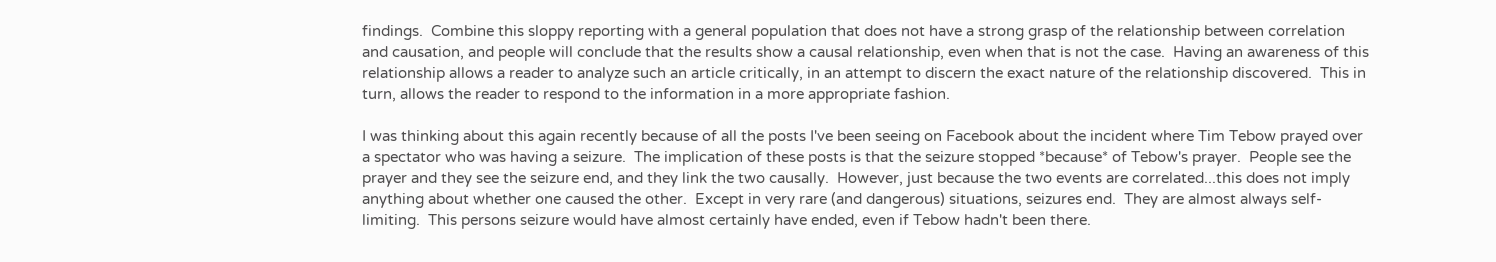findings.  Combine this sloppy reporting with a general population that does not have a strong grasp of the relationship between correlation and causation, and people will conclude that the results show a causal relationship, even when that is not the case.  Having an awareness of this relationship allows a reader to analyze such an article critically, in an attempt to discern the exact nature of the relationship discovered.  This in turn, allows the reader to respond to the information in a more appropriate fashion.

I was thinking about this again recently because of all the posts I've been seeing on Facebook about the incident where Tim Tebow prayed over a spectator who was having a seizure.  The implication of these posts is that the seizure stopped *because* of Tebow's prayer.  People see the prayer and they see the seizure end, and they link the two causally.  However, just because the two events are correlated...this does not imply anything about whether one caused the other.  Except in very rare (and dangerous) situations, seizures end.  They are almost always self-limiting.  This persons seizure would have almost certainly have ended, even if Tebow hadn't been there.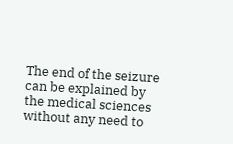The end of the seizure can be explained by the medical sciences without any need to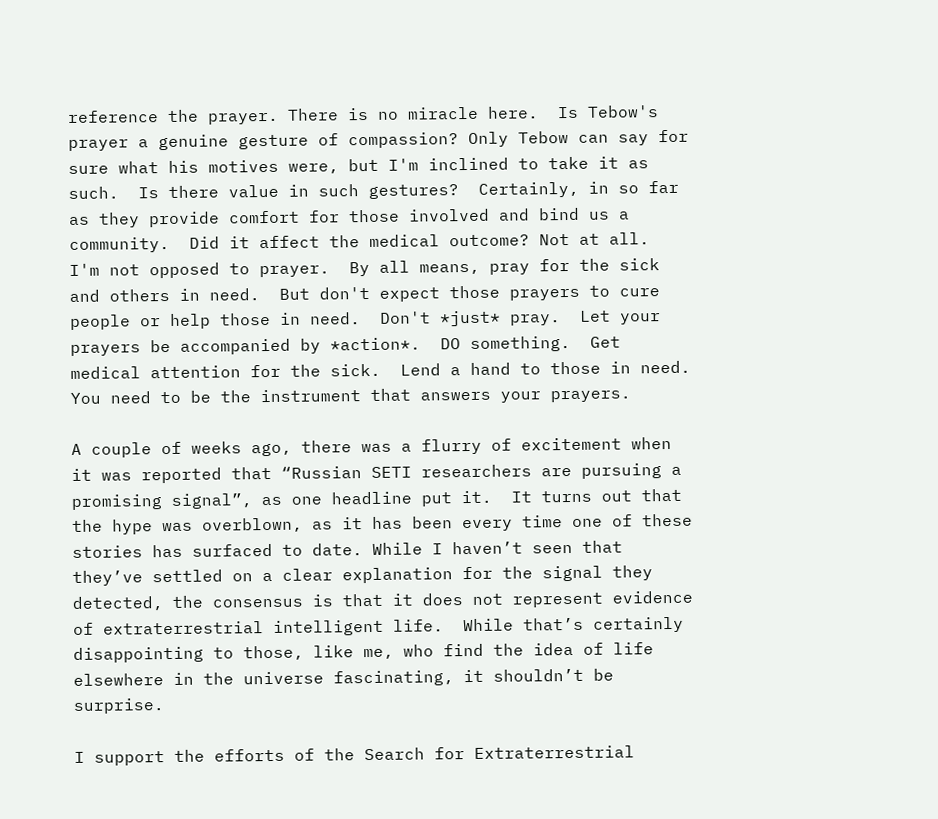reference the prayer. There is no miracle here.  Is Tebow's prayer a genuine gesture of compassion? Only Tebow can say for sure what his motives were, but I'm inclined to take it as such.  Is there value in such gestures?  Certainly, in so far as they provide comfort for those involved and bind us a community.  Did it affect the medical outcome? Not at all.  I'm not opposed to prayer.  By all means, pray for the sick and others in need.  But don't expect those prayers to cure people or help those in need.  Don't *just* pray.  Let your prayers be accompanied by *action*.  DO something.  Get medical attention for the sick.  Lend a hand to those in need.  You need to be the instrument that answers your prayers.

A couple of weeks ago, there was a flurry of excitement when it was reported that “Russian SETI researchers are pursuing a promising signal”, as one headline put it.  It turns out that the hype was overblown, as it has been every time one of these stories has surfaced to date. While I haven’t seen that they’ve settled on a clear explanation for the signal they detected, the consensus is that it does not represent evidence of extraterrestrial intelligent life.  While that’s certainly disappointing to those, like me, who find the idea of life elsewhere in the universe fascinating, it shouldn’t be surprise.

I support the efforts of the Search for Extraterrestrial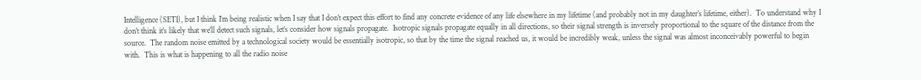Intelligence (SETI), but I think I’m being realistic when I say that I don’t expect this effort to find any concrete evidence of any life elsewhere in my lifetime (and probably not in my daughter’s lifetime, either).  To understand why I don’t think it’s likely that we’ll detect such signals, let’s consider how signals propagate.  Isotropic signals propagate equally in all directions, so their signal strength is inversely proportional to the square of the distance from the source.  The random noise emitted by a technological society would be essentially isotropic, so that by the time the signal reached us, it would be incredibly weak, unless the signal was almost inconceivably powerful to begin with.  This is what is happening to all the radio noise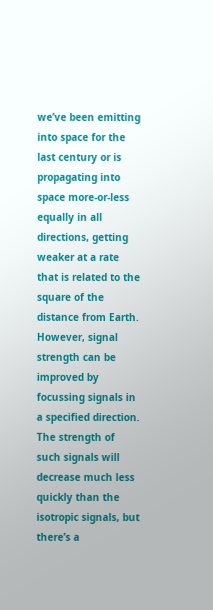we’ve been emitting into space for the last century or is propagating into space more-or-less equally in all directions, getting weaker at a rate that is related to the square of the distance from Earth.  However, signal strength can be improved by focussing signals in a specified direction.  The strength of such signals will decrease much less quickly than the isotropic signals, but there’s a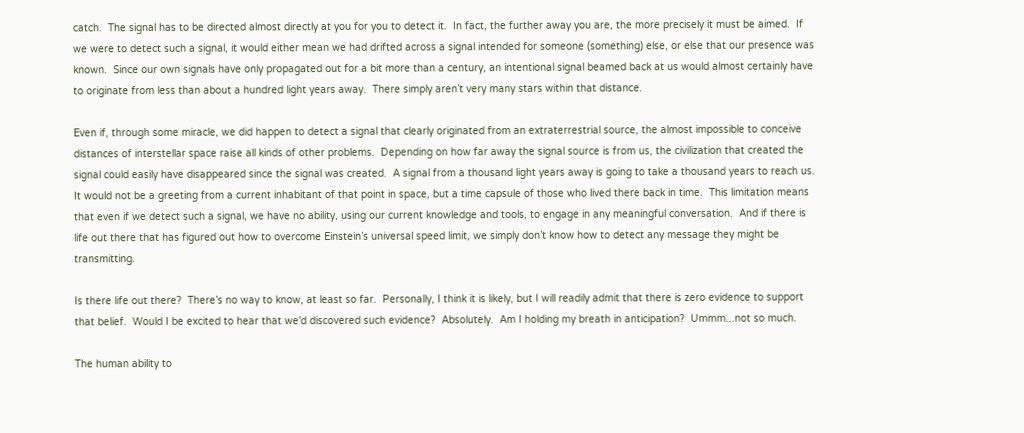catch.  The signal has to be directed almost directly at you for you to detect it.  In fact, the further away you are, the more precisely it must be aimed.  If we were to detect such a signal, it would either mean we had drifted across a signal intended for someone (something) else, or else that our presence was known.  Since our own signals have only propagated out for a bit more than a century, an intentional signal beamed back at us would almost certainly have to originate from less than about a hundred light years away.  There simply aren’t very many stars within that distance.

Even if, through some miracle, we did happen to detect a signal that clearly originated from an extraterrestrial source, the almost impossible to conceive distances of interstellar space raise all kinds of other problems.  Depending on how far away the signal source is from us, the civilization that created the signal could easily have disappeared since the signal was created.  A signal from a thousand light years away is going to take a thousand years to reach us.  It would not be a greeting from a current inhabitant of that point in space, but a time capsule of those who lived there back in time.  This limitation means that even if we detect such a signal, we have no ability, using our current knowledge and tools, to engage in any meaningful conversation.  And if there is life out there that has figured out how to overcome Einstein’s universal speed limit, we simply don’t know how to detect any message they might be transmitting.

Is there life out there?  There’s no way to know, at least so far.  Personally, I think it is likely, but I will readily admit that there is zero evidence to support that belief.  Would I be excited to hear that we’d discovered such evidence?  Absolutely.  Am I holding my breath in anticipation?  Ummm...not so much.

The human ability to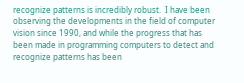recognize patterns is incredibly robust.  I have been observing the developments in the field of computer vision since 1990, and while the progress that has been made in programming computers to detect and recognize patterns has been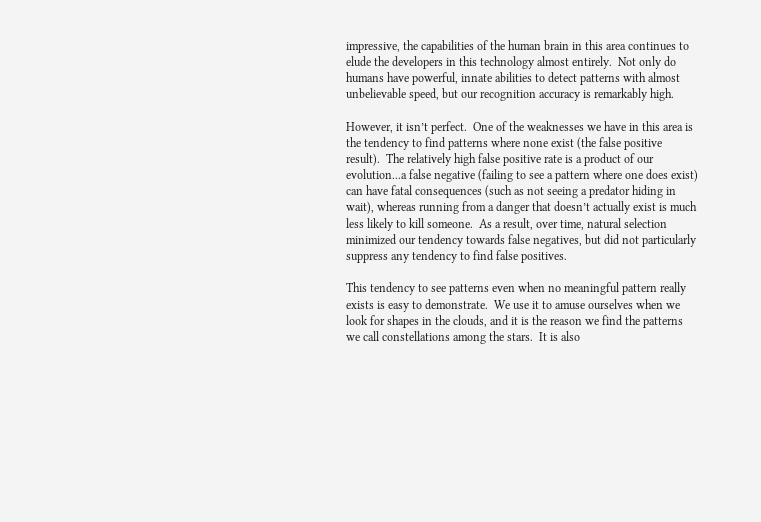impressive, the capabilities of the human brain in this area continues to elude the developers in this technology almost entirely.  Not only do humans have powerful, innate abilities to detect patterns with almost unbelievable speed, but our recognition accuracy is remarkably high.

However, it isn’t perfect.  One of the weaknesses we have in this area is the tendency to find patterns where none exist (the false positive result).  The relatively high false positive rate is a product of our evolution...a false negative (failing to see a pattern where one does exist) can have fatal consequences (such as not seeing a predator hiding in wait), whereas running from a danger that doesn’t actually exist is much less likely to kill someone.  As a result, over time, natural selection minimized our tendency towards false negatives, but did not particularly suppress any tendency to find false positives.

This tendency to see patterns even when no meaningful pattern really exists is easy to demonstrate.  We use it to amuse ourselves when we look for shapes in the clouds, and it is the reason we find the patterns we call constellations among the stars.  It is also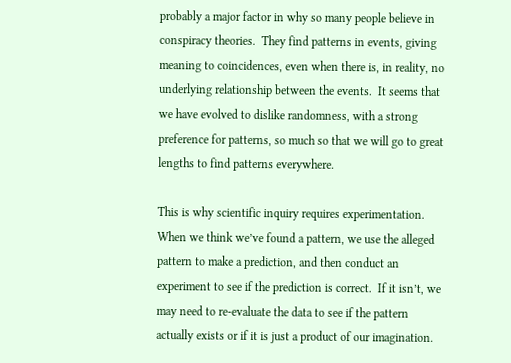probably a major factor in why so many people believe in conspiracy theories.  They find patterns in events, giving meaning to coincidences, even when there is, in reality, no underlying relationship between the events.  It seems that we have evolved to dislike randomness, with a strong preference for patterns, so much so that we will go to great lengths to find patterns everywhere.

This is why scientific inquiry requires experimentation.  When we think we’ve found a pattern, we use the alleged pattern to make a prediction, and then conduct an experiment to see if the prediction is correct.  If it isn’t, we may need to re-evaluate the data to see if the pattern actually exists or if it is just a product of our imagination.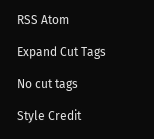RSS Atom

Expand Cut Tags

No cut tags

Style Credit